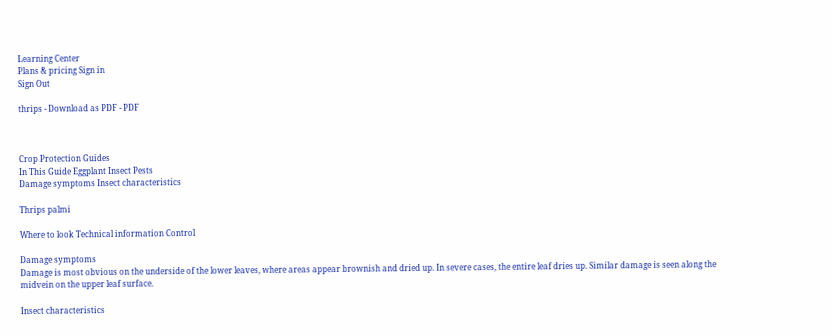Learning Center
Plans & pricing Sign in
Sign Out

thrips - Download as PDF - PDF



Crop Protection Guides
In This Guide Eggplant Insect Pests
Damage symptoms Insect characteristics

Thrips palmi

Where to look Technical information Control

Damage symptoms
Damage is most obvious on the underside of the lower leaves, where areas appear brownish and dried up. In severe cases, the entire leaf dries up. Similar damage is seen along the midvein on the upper leaf surface.

Insect characteristics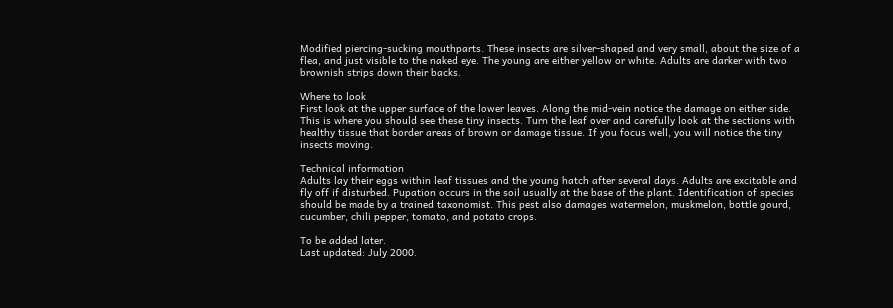Modified piercing-sucking mouthparts. These insects are silver-shaped and very small, about the size of a flea, and just visible to the naked eye. The young are either yellow or white. Adults are darker with two brownish strips down their backs.

Where to look
First look at the upper surface of the lower leaves. Along the mid-vein notice the damage on either side. This is where you should see these tiny insects. Turn the leaf over and carefully look at the sections with healthy tissue that border areas of brown or damage tissue. If you focus well, you will notice the tiny insects moving.

Technical information
Adults lay their eggs within leaf tissues and the young hatch after several days. Adults are excitable and fly off if disturbed. Pupation occurs in the soil usually at the base of the plant. Identification of species should be made by a trained taxonomist. This pest also damages watermelon, muskmelon, bottle gourd, cucumber, chili pepper, tomato, and potato crops.

To be added later.
Last updated: July 2000.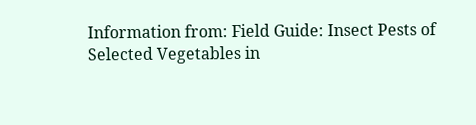Information from: Field Guide: Insect Pests of Selected Vegetables in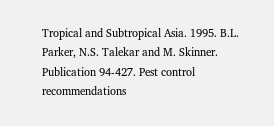Tropical and Subtropical Asia. 1995. B.L. Parker, N.S. Talekar and M. Skinner. Publication 94-427. Pest control recommendations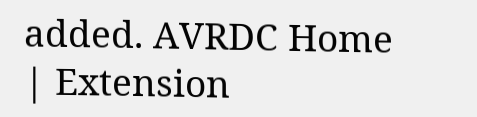added. AVRDC Home | Extension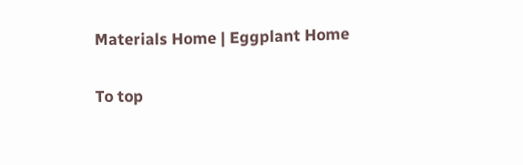Materials Home | Eggplant Home

To top